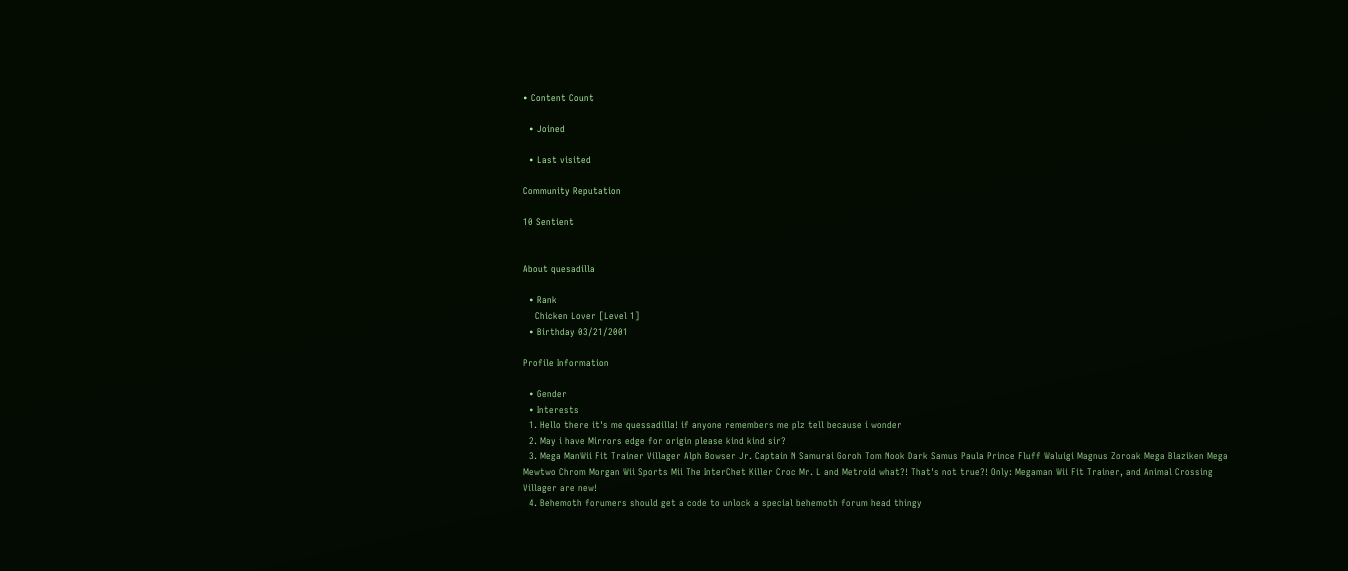• Content Count

  • Joined

  • Last visited

Community Reputation

10 Sentient


About quesadilla

  • Rank
    Chicken Lover [Level 1]
  • Birthday 03/21/2001

Profile Information

  • Gender
  • Interests
  1. Hello there it's me quessadilla! if anyone remembers me plz tell because i wonder
  2. May i have Mirrors edge for origin please kind kind sir?
  3. Mega ManWii Fit Trainer Villager Alph Bowser Jr. Captain N Samurai Goroh Tom Nook Dark Samus Paula Prince Fluff Waluigi Magnus Zoroak Mega Blaziken Mega Mewtwo Chrom Morgan Wii Sports Mii The InterChet Killer Croc Mr. L and Metroid what?! That's not true?! Only: Megaman Wii Fit Trainer, and Animal Crossing Villager are new!
  4. Behemoth forumers should get a code to unlock a special behemoth forum head thingy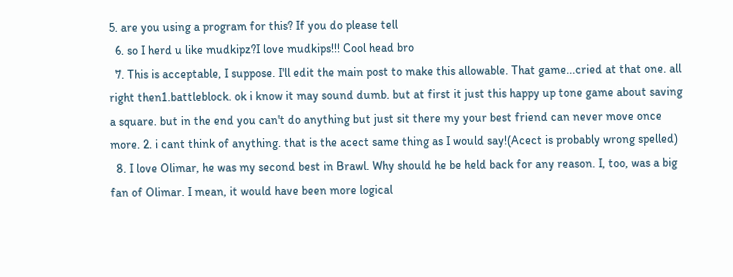5. are you using a program for this? If you do please tell
  6. so I herd u like mudkipz?I love mudkips!!! Cool head bro
  7. This is acceptable, I suppose. I'll edit the main post to make this allowable. That game...cried at that one. all right then1.battleblock. ok i know it may sound dumb. but at first it just this happy up tone game about saving a square. but in the end you can't do anything but just sit there my your best friend can never move once more. 2. i cant think of anything. that is the acect same thing as I would say!(Acect is probably wrong spelled)
  8. I love Olimar, he was my second best in Brawl. Why should he be held back for any reason. I, too, was a big fan of Olimar. I mean, it would have been more logical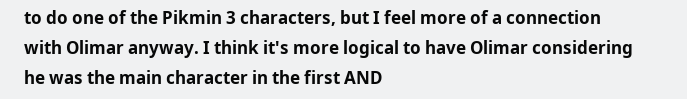to do one of the Pikmin 3 characters, but I feel more of a connection with Olimar anyway. I think it's more logical to have Olimar considering he was the main character in the first AND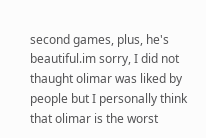second games, plus, he's beautiful.im sorry, I did not thaught olimar was liked by people but I personally think that olimar is the worst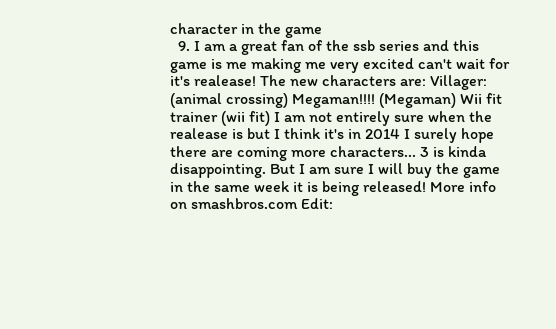character in the game
  9. I am a great fan of the ssb series and this game is me making me very excited can't wait for it's realease! The new characters are: Villager: (animal crossing) Megaman!!!! (Megaman) Wii fit trainer (wii fit) I am not entirely sure when the realease is but I think it's in 2014 I surely hope there are coming more characters... 3 is kinda disappointing. But I am sure I will buy the game in the same week it is being released! More info on smashbros.com Edit: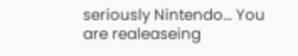seriously Nintendo... You are realeaseing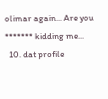olimar again... Are you ******* kidding me...
  10. dat profile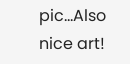pic...Also nice art!